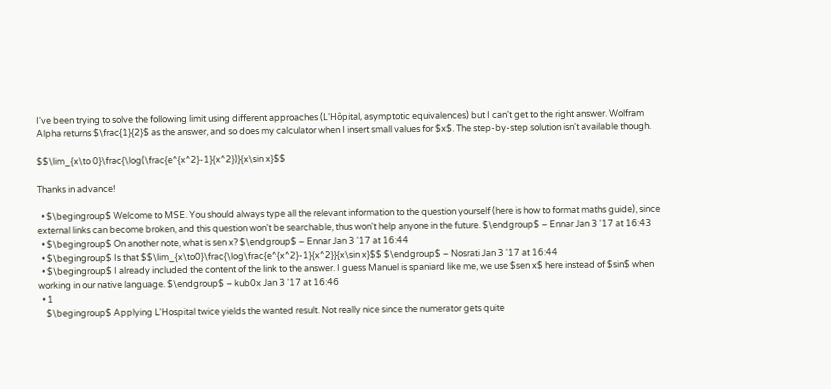I've been trying to solve the following limit using different approaches (L'Hôpital, asymptotic equivalences) but I can't get to the right answer. Wolfram Alpha returns $\frac{1}{2}$ as the answer, and so does my calculator when I insert small values for $x$. The step-by-step solution isn't available though.

$$\lim_{x\to 0}\frac{\log(\frac{e^{x^2}-1}{x^2})}{x\sin x}$$

Thanks in advance!

  • $\begingroup$ Welcome to MSE. You should always type all the relevant information to the question yourself (here is how to format maths guide), since external links can become broken, and this question won't be searchable, thus won't help anyone in the future. $\endgroup$ – Ennar Jan 3 '17 at 16:43
  • $\begingroup$ On another note, what is sen x? $\endgroup$ – Ennar Jan 3 '17 at 16:44
  • $\begingroup$ Is that $$\lim_{x\to0}\frac{\log\frac{e^{x^2}-1}{x^2}}{x\sin x}$$ $\endgroup$ – Nosrati Jan 3 '17 at 16:44
  • $\begingroup$ I already included the content of the link to the answer. I guess Manuel is spaniard like me, we use $sen x$ here instead of $sin$ when working in our native language. $\endgroup$ – kub0x Jan 3 '17 at 16:46
  • 1
    $\begingroup$ Applying L'Hospital twice yields the wanted result. Not really nice since the numerator gets quite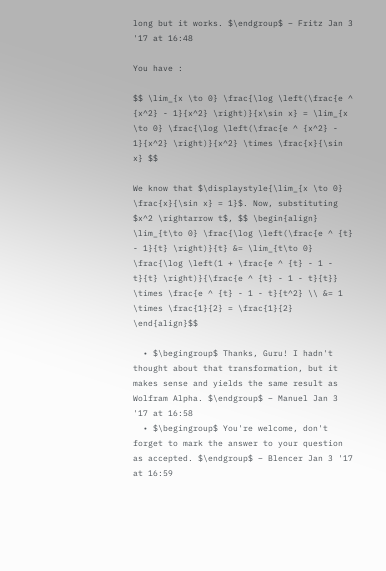long but it works. $\endgroup$ – Fritz Jan 3 '17 at 16:48

You have :

$$ \lim_{x \to 0} \frac{\log \left(\frac{e ^ {x^2} - 1}{x^2} \right)}{x\sin x} = \lim_{x \to 0} \frac{\log \left(\frac{e ^ {x^2} - 1}{x^2} \right)}{x^2} \times \frac{x}{\sin x} $$

We know that $\displaystyle{\lim_{x \to 0} \frac{x}{\sin x} = 1}$. Now, substituting $x^2 \rightarrow t$, $$ \begin{align} \lim_{t\to 0} \frac{\log \left(\frac{e ^ {t} - 1}{t} \right)}{t} &= \lim_{t\to 0} \frac{\log \left(1 + \frac{e ^ {t} - 1 - t}{t} \right)}{\frac{e ^ {t} - 1 - t}{t}} \times \frac{e ^ {t} - 1 - t}{t^2} \\ &= 1 \times \frac{1}{2} = \frac{1}{2} \end{align}$$

  • $\begingroup$ Thanks, Guru! I hadn't thought about that transformation, but it makes sense and yields the same result as Wolfram Alpha. $\endgroup$ – Manuel Jan 3 '17 at 16:58
  • $\begingroup$ You're welcome, don't forget to mark the answer to your question as accepted. $\endgroup$ – Blencer Jan 3 '17 at 16:59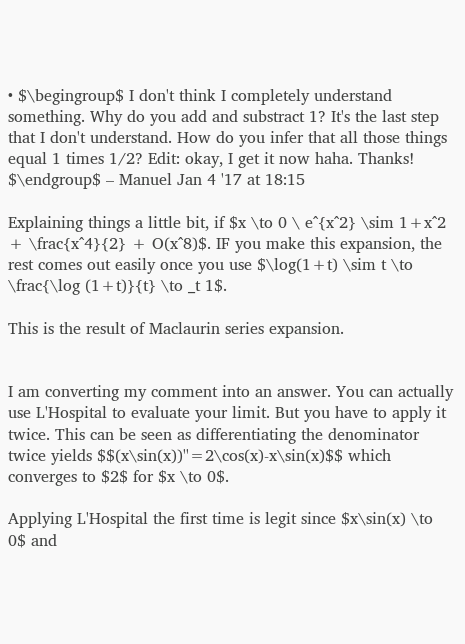• $\begingroup$ I don't think I completely understand something. Why do you add and substract 1? It's the last step that I don't understand. How do you infer that all those things equal 1 times 1/2? Edit: okay, I get it now haha. Thanks! $\endgroup$ – Manuel Jan 4 '17 at 18:15

Explaining things a little bit, if $x \to 0 \ e^{x^2} \sim 1+x^2 + \frac{x^4}{2} + O(x^8)$. IF you make this expansion, the rest comes out easily once you use $\log(1+t) \sim t \to \frac{\log (1+t)}{t} \to _t 1$.

This is the result of Maclaurin series expansion.


I am converting my comment into an answer. You can actually use L'Hospital to evaluate your limit. But you have to apply it twice. This can be seen as differentiating the denominator twice yields $$(x\sin(x))''=2\cos(x)-x\sin(x)$$ which converges to $2$ for $x \to 0$.

Applying L'Hospital the first time is legit since $x\sin(x) \to 0$ and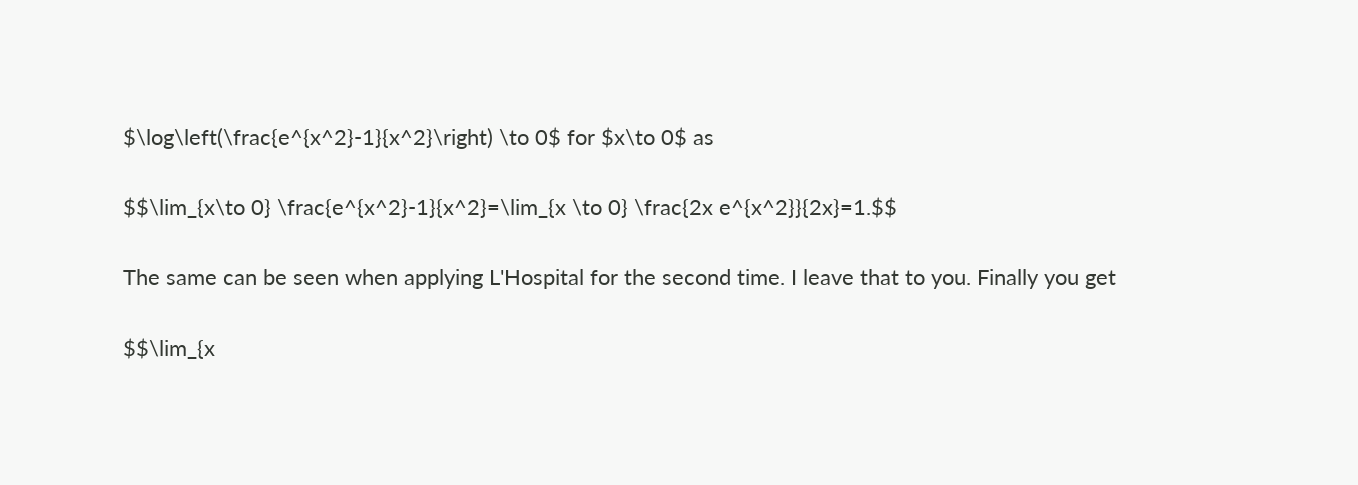$\log\left(\frac{e^{x^2}-1}{x^2}\right) \to 0$ for $x\to 0$ as

$$\lim_{x\to 0} \frac{e^{x^2}-1}{x^2}=\lim_{x \to 0} \frac{2x e^{x^2}}{2x}=1.$$

The same can be seen when applying L'Hospital for the second time. I leave that to you. Finally you get

$$\lim_{x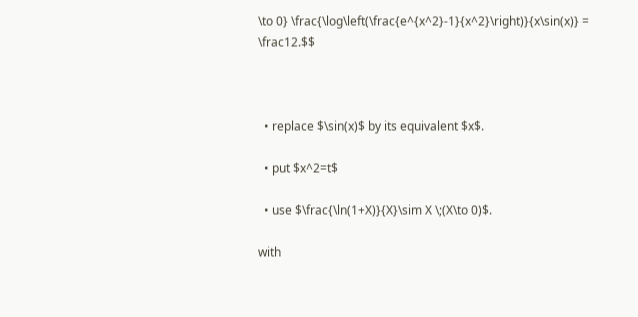\to 0} \frac{\log\left(\frac{e^{x^2}-1}{x^2}\right)}{x\sin(x)} = \frac12.$$



  • replace $\sin(x)$ by its equivalent $x$.

  • put $x^2=t$

  • use $\frac{\ln(1+X)}{X}\sim X \;(X\to 0)$.

with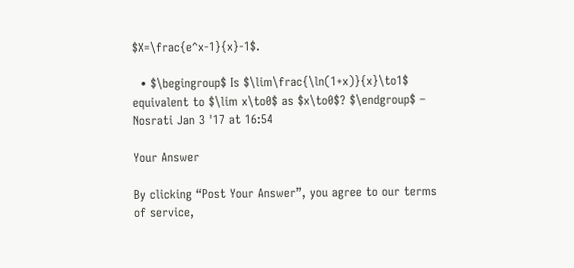$X=\frac{e^x-1}{x}-1$.

  • $\begingroup$ Is $\lim\frac{\ln(1+x)}{x}\to1$ equivalent to $\lim x\to0$ as $x\to0$? $\endgroup$ – Nosrati Jan 3 '17 at 16:54

Your Answer

By clicking “Post Your Answer”, you agree to our terms of service,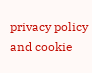privacy policy and cookie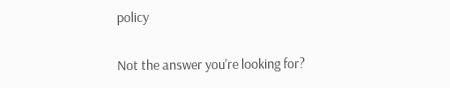policy

Not the answer you're looking for?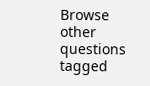Browse other questions tagged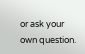or ask your own question.